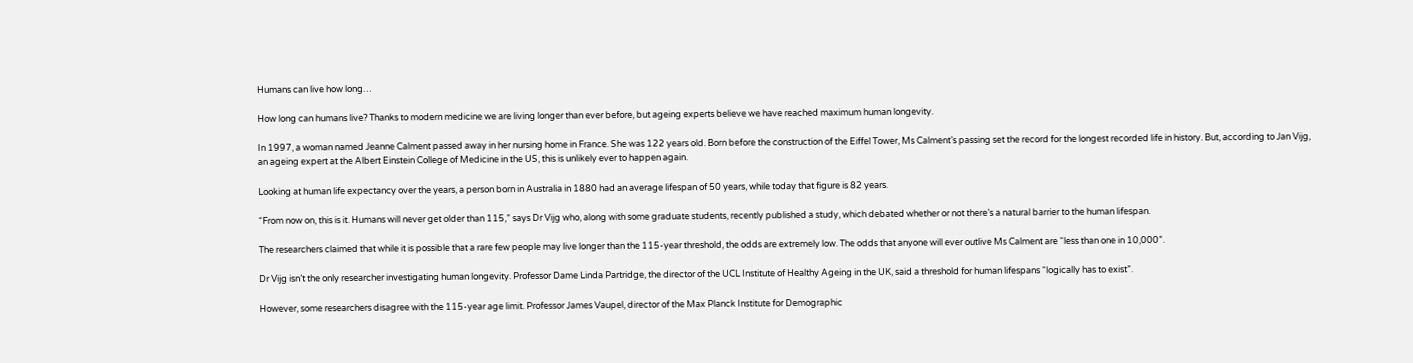Humans can live how long…

How long can humans live? Thanks to modern medicine we are living longer than ever before, but ageing experts believe we have reached maximum human longevity.

In 1997, a woman named Jeanne Calment passed away in her nursing home in France. She was 122 years old. Born before the construction of the Eiffel Tower, Ms Calment’s passing set the record for the longest recorded life in history. But, according to Jan Vijg, an ageing expert at the Albert Einstein College of Medicine in the US, this is unlikely ever to happen again.

Looking at human life expectancy over the years, a person born in Australia in 1880 had an average lifespan of 50 years, while today that figure is 82 years.

“From now on, this is it. Humans will never get older than 115,” says Dr Vijg who, along with some graduate students, recently published a study, which debated whether or not there’s a natural barrier to the human lifespan.

The researchers claimed that while it is possible that a rare few people may live longer than the 115-year threshold, the odds are extremely low. The odds that anyone will ever outlive Ms Calment are “less than one in 10,000”.

Dr Vijg isn’t the only researcher investigating human longevity. Professor Dame Linda Partridge, the director of the UCL Institute of Healthy Ageing in the UK, said a threshold for human lifespans “logically has to exist”.

However, some researchers disagree with the 115-year age limit. Professor James Vaupel, director of the Max Planck Institute for Demographic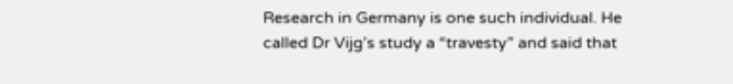Research in Germany is one such individual. He called Dr Vijg’s study a “travesty” and said that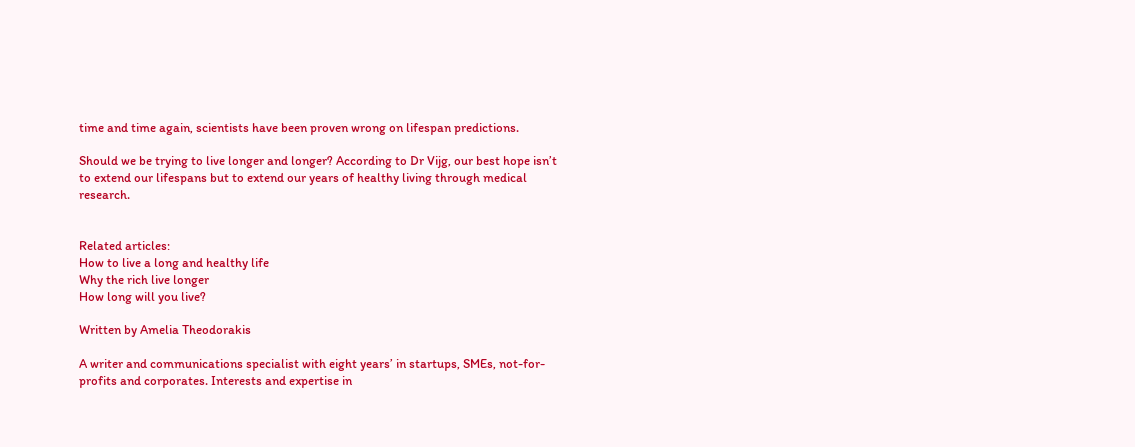time and time again, scientists have been proven wrong on lifespan predictions.

Should we be trying to live longer and longer? According to Dr Vijg, our best hope isn’t to extend our lifespans but to extend our years of healthy living through medical research.


Related articles:
How to live a long and healthy life
Why the rich live longer
How long will you live?

Written by Amelia Theodorakis

A writer and communications specialist with eight years’ in startups, SMEs, not-for-profits and corporates. Interests and expertise in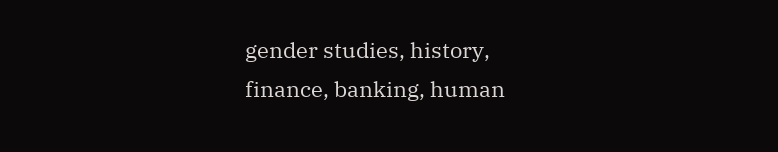gender studies, history, finance, banking, human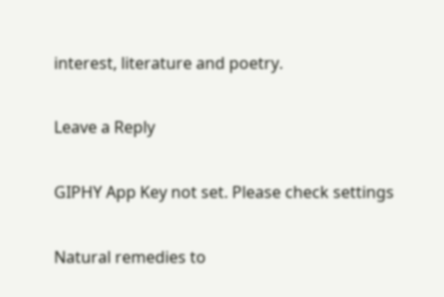interest, literature and poetry.

Leave a Reply

GIPHY App Key not set. Please check settings

Natural remedies to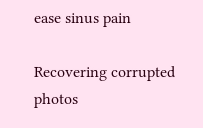ease sinus pain

Recovering corrupted photos